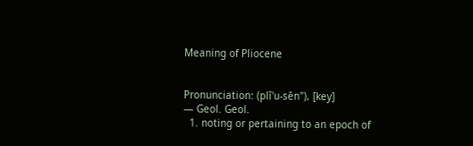Meaning of Pliocene


Pronunciation: (plī'u-sēn"), [key]
— Geol. Geol.
  1. noting or pertaining to an epoch of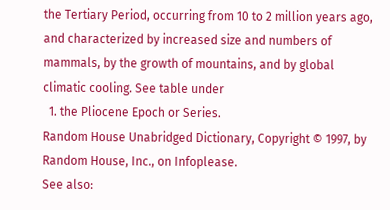the Tertiary Period, occurring from 10 to 2 million years ago, and characterized by increased size and numbers of mammals, by the growth of mountains, and by global climatic cooling. See table under
  1. the Pliocene Epoch or Series.
Random House Unabridged Dictionary, Copyright © 1997, by Random House, Inc., on Infoplease.
See also: